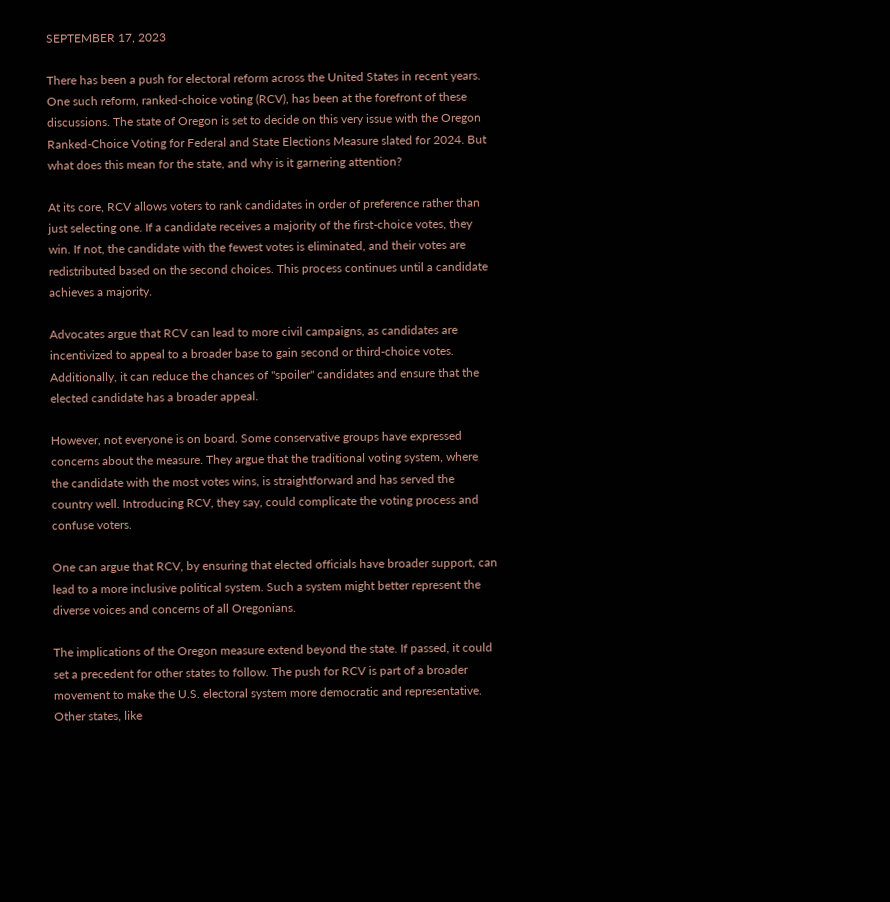SEPTEMBER 17, 2023

There has been a push for electoral reform across the United States in recent years. One such reform, ranked-choice voting (RCV), has been at the forefront of these discussions. The state of Oregon is set to decide on this very issue with the Oregon Ranked-Choice Voting for Federal and State Elections Measure slated for 2024. But what does this mean for the state, and why is it garnering attention?

At its core, RCV allows voters to rank candidates in order of preference rather than just selecting one. If a candidate receives a majority of the first-choice votes, they win. If not, the candidate with the fewest votes is eliminated, and their votes are redistributed based on the second choices. This process continues until a candidate achieves a majority.

Advocates argue that RCV can lead to more civil campaigns, as candidates are incentivized to appeal to a broader base to gain second or third-choice votes. Additionally, it can reduce the chances of "spoiler" candidates and ensure that the elected candidate has a broader appeal.

However, not everyone is on board. Some conservative groups have expressed concerns about the measure. They argue that the traditional voting system, where the candidate with the most votes wins, is straightforward and has served the country well. Introducing RCV, they say, could complicate the voting process and confuse voters.

One can argue that RCV, by ensuring that elected officials have broader support, can lead to a more inclusive political system. Such a system might better represent the diverse voices and concerns of all Oregonians.

The implications of the Oregon measure extend beyond the state. If passed, it could set a precedent for other states to follow. The push for RCV is part of a broader movement to make the U.S. electoral system more democratic and representative. Other states, like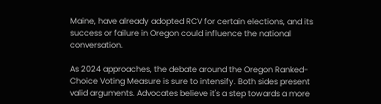Maine, have already adopted RCV for certain elections, and its success or failure in Oregon could influence the national conversation.

As 2024 approaches, the debate around the Oregon Ranked-Choice Voting Measure is sure to intensify. Both sides present valid arguments. Advocates believe it's a step towards a more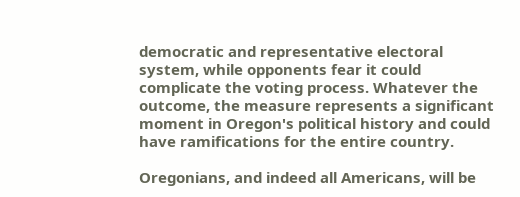democratic and representative electoral system, while opponents fear it could complicate the voting process. Whatever the outcome, the measure represents a significant moment in Oregon's political history and could have ramifications for the entire country.

Oregonians, and indeed all Americans, will be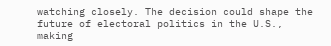watching closely. The decision could shape the future of electoral politics in the U.S., making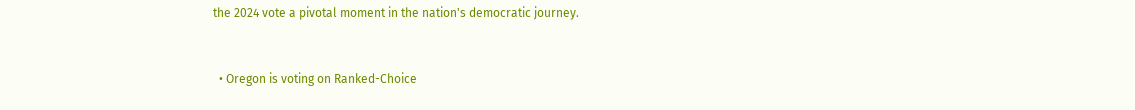the 2024 vote a pivotal moment in the nation's democratic journey.


  • Oregon is voting on Ranked-Choice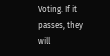Voting. If it passes, they will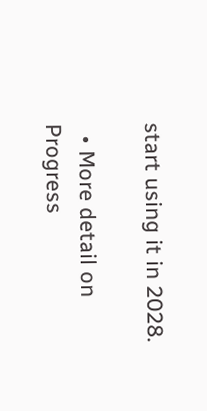start using it in 2028.

  • More detail on Progress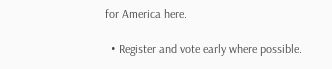for America here.

  • Register and vote early where possible.